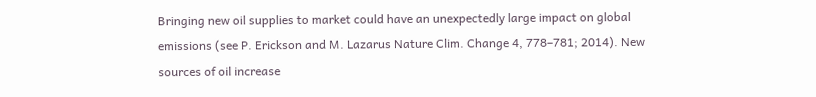Bringing new oil supplies to market could have an unexpectedly large impact on global emissions (see P. Erickson and M. Lazarus Nature Clim. Change 4, 778–781; 2014). New sources of oil increase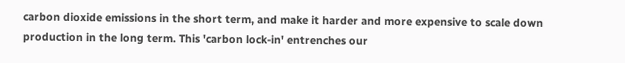carbon dioxide emissions in the short term, and make it harder and more expensive to scale down production in the long term. This 'carbon lock-in' entrenches our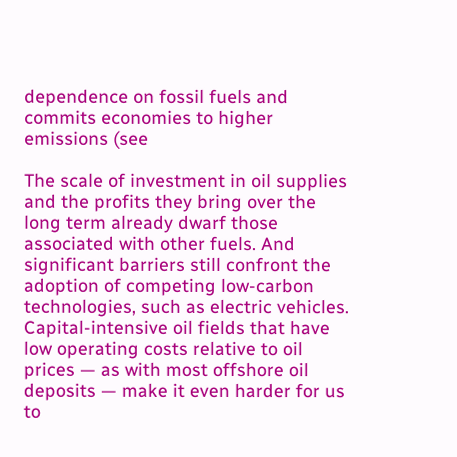dependence on fossil fuels and commits economies to higher emissions (see

The scale of investment in oil supplies and the profits they bring over the long term already dwarf those associated with other fuels. And significant barriers still confront the adoption of competing low-carbon technologies, such as electric vehicles. Capital-intensive oil fields that have low operating costs relative to oil prices — as with most offshore oil deposits — make it even harder for us to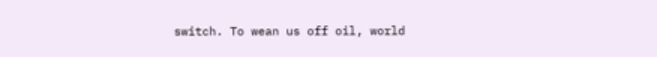switch. To wean us off oil, world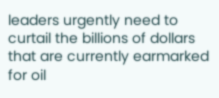leaders urgently need to curtail the billions of dollars that are currently earmarked for oil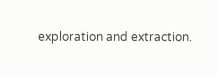exploration and extraction.